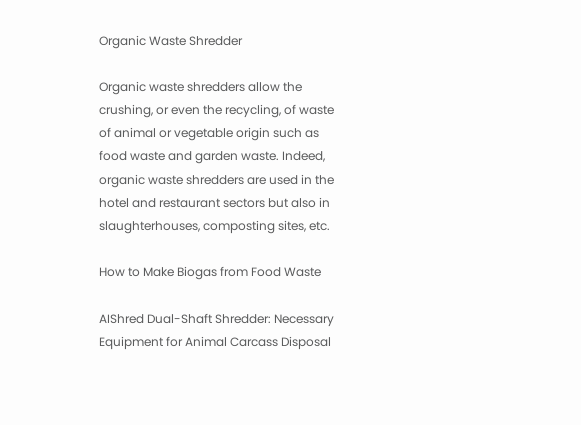Organic Waste Shredder

Organic waste shredders allow the crushing, or even the recycling, of waste of animal or vegetable origin such as food waste and garden waste. Indeed, organic waste shredders are used in the hotel and restaurant sectors but also in slaughterhouses, composting sites, etc.

How to Make Biogas from Food Waste

AIShred Dual-Shaft Shredder: Necessary Equipment for Animal Carcass Disposal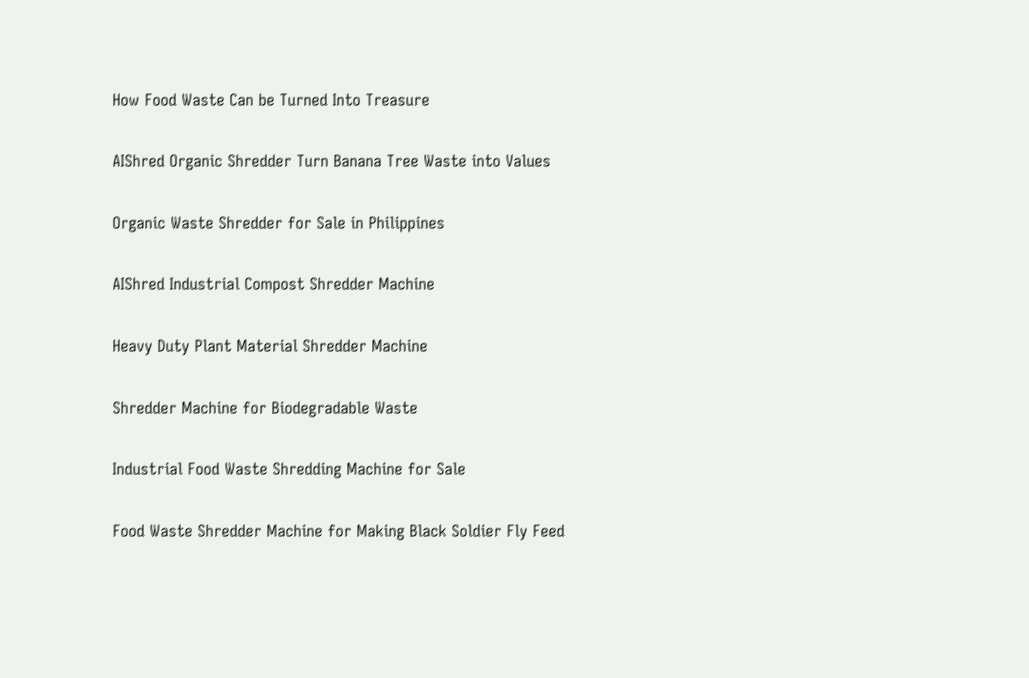How Food Waste Can be Turned Into Treasure

AIShred Organic Shredder Turn Banana Tree Waste into Values

Organic Waste Shredder for Sale in Philippines

AIShred Industrial Compost Shredder Machine

Heavy Duty Plant Material Shredder Machine

Shredder Machine for Biodegradable Waste

Industrial Food Waste Shredding Machine for Sale

Food Waste Shredder Machine for Making Black Soldier Fly Feed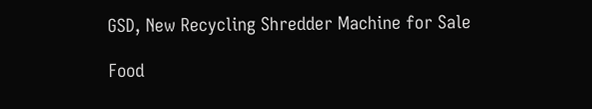GSD, New Recycling Shredder Machine for Sale

Food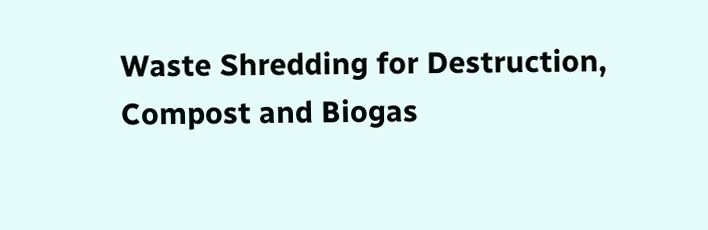Waste Shredding for Destruction, Compost and Biogas